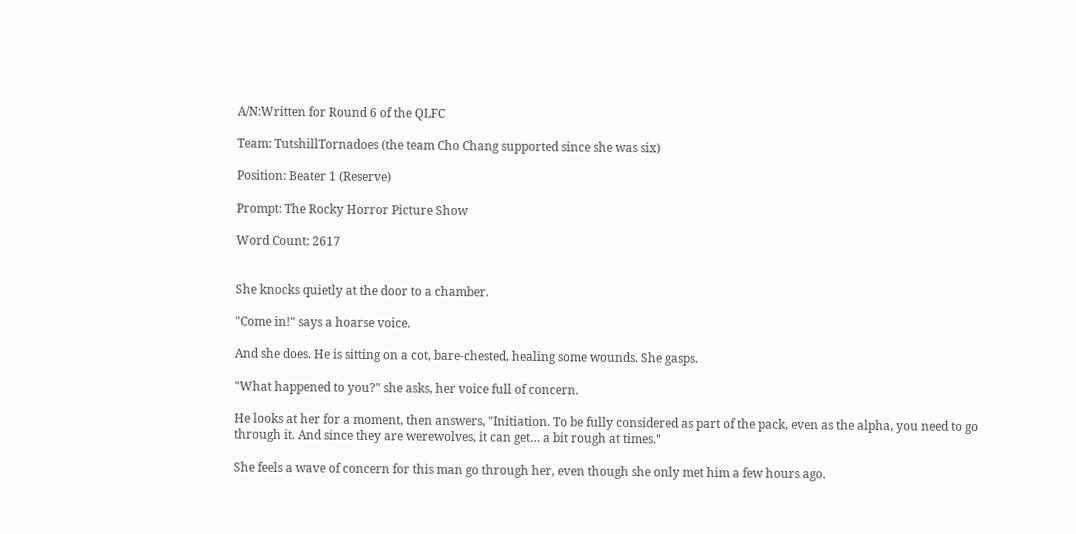A/N:Written for Round 6 of the QLFC

Team: TutshillTornadoes (the team Cho Chang supported since she was six)

Position: Beater 1 (Reserve)

Prompt: The Rocky Horror Picture Show

Word Count: 2617


She knocks quietly at the door to a chamber.

"Come in!" says a hoarse voice.

And she does. He is sitting on a cot, bare-chested, healing some wounds. She gasps.

"What happened to you?" she asks, her voice full of concern.

He looks at her for a moment, then answers, "Initiation. To be fully considered as part of the pack, even as the alpha, you need to go through it. And since they are werewolves, it can get… a bit rough at times."

She feels a wave of concern for this man go through her, even though she only met him a few hours ago.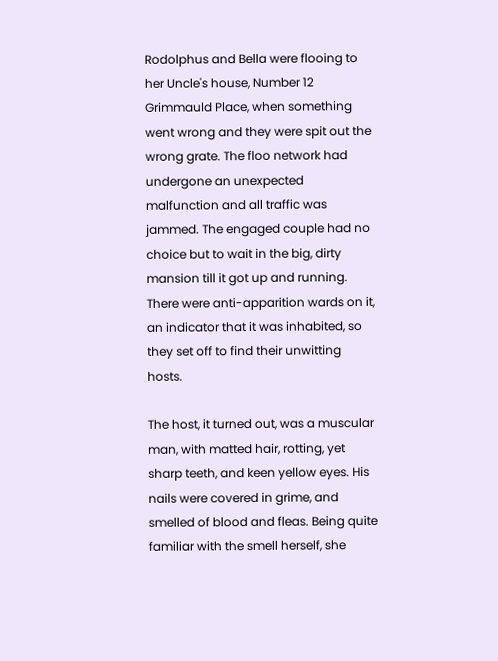Rodolphus and Bella were flooing to her Uncle's house, Number 12 Grimmauld Place, when something went wrong and they were spit out the wrong grate. The floo network had undergone an unexpected malfunction and all traffic was jammed. The engaged couple had no choice but to wait in the big, dirty mansion till it got up and running. There were anti-apparition wards on it, an indicator that it was inhabited, so they set off to find their unwitting hosts.

The host, it turned out, was a muscular man, with matted hair, rotting, yet sharp teeth, and keen yellow eyes. His nails were covered in grime, and smelled of blood and fleas. Being quite familiar with the smell herself, she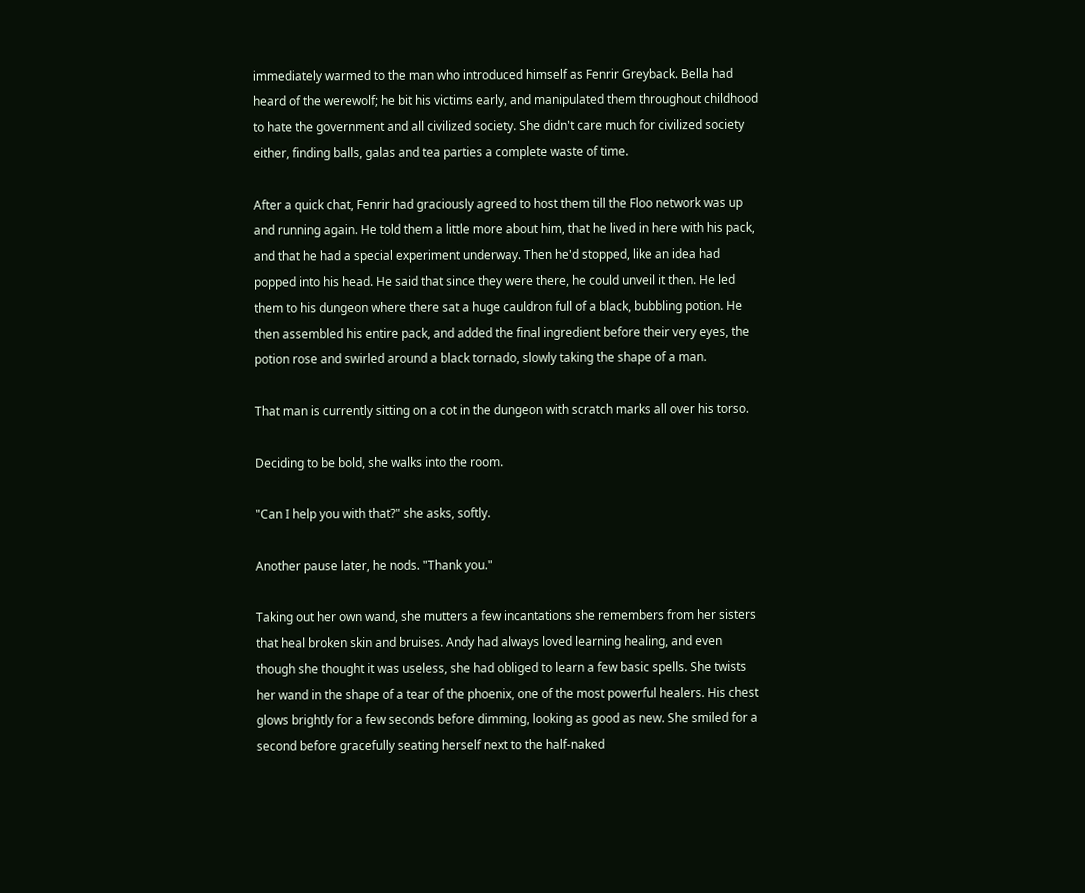immediately warmed to the man who introduced himself as Fenrir Greyback. Bella had heard of the werewolf; he bit his victims early, and manipulated them throughout childhood to hate the government and all civilized society. She didn't care much for civilized society either, finding balls, galas and tea parties a complete waste of time.

After a quick chat, Fenrir had graciously agreed to host them till the Floo network was up and running again. He told them a little more about him, that he lived in here with his pack, and that he had a special experiment underway. Then he'd stopped, like an idea had popped into his head. He said that since they were there, he could unveil it then. He led them to his dungeon where there sat a huge cauldron full of a black, bubbling potion. He then assembled his entire pack, and added the final ingredient before their very eyes, the potion rose and swirled around a black tornado, slowly taking the shape of a man.

That man is currently sitting on a cot in the dungeon with scratch marks all over his torso.

Deciding to be bold, she walks into the room.

"Can I help you with that?" she asks, softly.

Another pause later, he nods. "Thank you."

Taking out her own wand, she mutters a few incantations she remembers from her sisters that heal broken skin and bruises. Andy had always loved learning healing, and even though she thought it was useless, she had obliged to learn a few basic spells. She twists her wand in the shape of a tear of the phoenix, one of the most powerful healers. His chest glows brightly for a few seconds before dimming, looking as good as new. She smiled for a second before gracefully seating herself next to the half-naked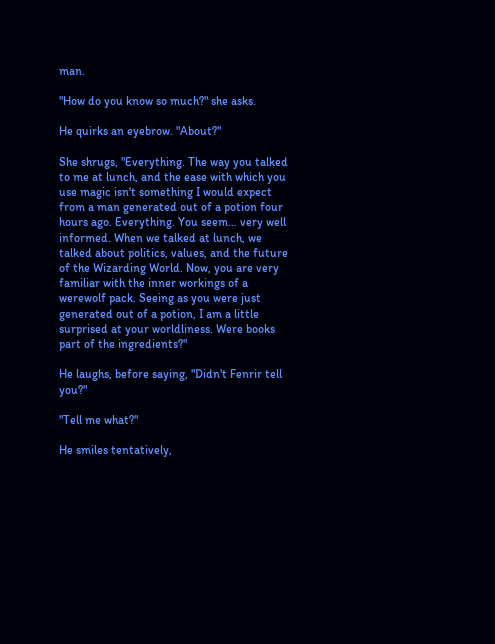man.

"How do you know so much?" she asks.

He quirks an eyebrow. "About?"

She shrugs, "Everything. The way you talked to me at lunch, and the ease with which you use magic isn't something I would expect from a man generated out of a potion four hours ago. Everything. You seem… very well informed. When we talked at lunch, we talked about politics, values, and the future of the Wizarding World. Now, you are very familiar with the inner workings of a werewolf pack. Seeing as you were just generated out of a potion, I am a little surprised at your worldliness. Were books part of the ingredients?"

He laughs, before saying, "Didn't Fenrir tell you?"

"Tell me what?"

He smiles tentatively,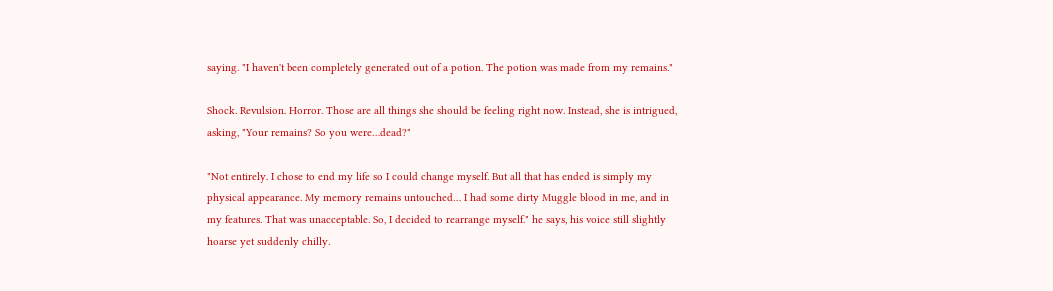saying. "I haven't been completely generated out of a potion. The potion was made from my remains."

Shock. Revulsion. Horror. Those are all things she should be feeling right now. Instead, she is intrigued, asking, "Your remains? So you were…dead?"

"Not entirely. I chose to end my life so I could change myself. But all that has ended is simply my physical appearance. My memory remains untouched… I had some dirty Muggle blood in me, and in my features. That was unacceptable. So, I decided to rearrange myself." he says, his voice still slightly hoarse yet suddenly chilly.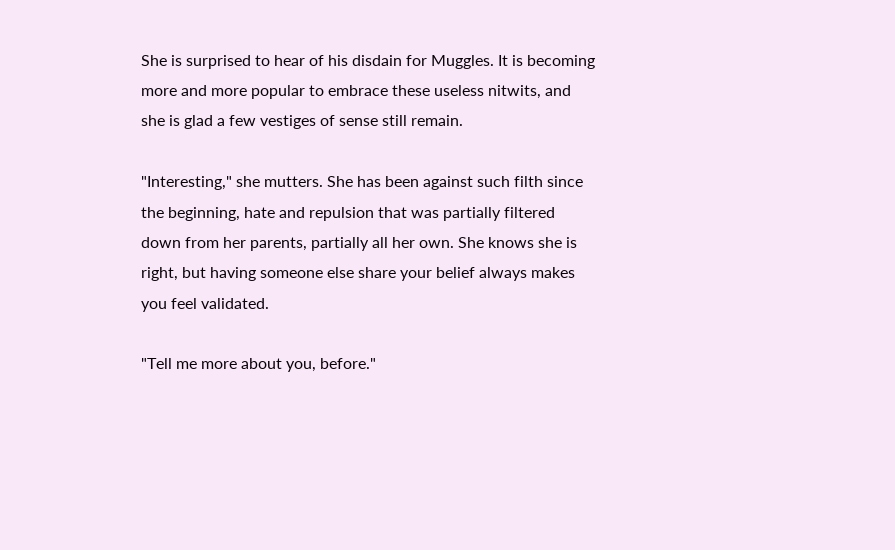She is surprised to hear of his disdain for Muggles. It is becoming more and more popular to embrace these useless nitwits, and she is glad a few vestiges of sense still remain.

"Interesting," she mutters. She has been against such filth since the beginning, hate and repulsion that was partially filtered down from her parents, partially all her own. She knows she is right, but having someone else share your belief always makes you feel validated.

"Tell me more about you, before."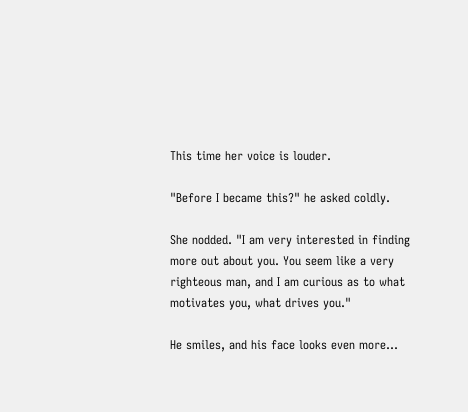This time her voice is louder.

"Before I became this?" he asked coldly.

She nodded. "I am very interested in finding more out about you. You seem like a very righteous man, and I am curious as to what motivates you, what drives you."

He smiles, and his face looks even more…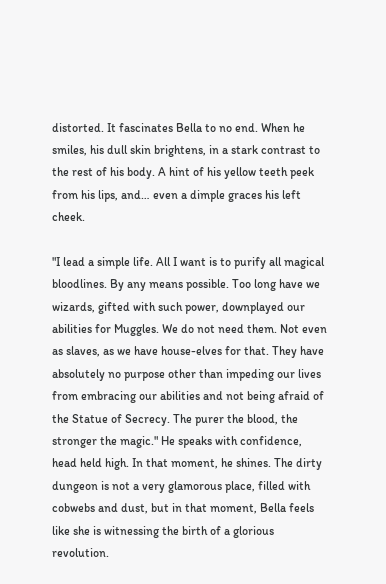distorted. It fascinates Bella to no end. When he smiles, his dull skin brightens, in a stark contrast to the rest of his body. A hint of his yellow teeth peek from his lips, and… even a dimple graces his left cheek.

"I lead a simple life. All I want is to purify all magical bloodlines. By any means possible. Too long have we wizards, gifted with such power, downplayed our abilities for Muggles. We do not need them. Not even as slaves, as we have house-elves for that. They have absolutely no purpose other than impeding our lives from embracing our abilities and not being afraid of the Statue of Secrecy. The purer the blood, the stronger the magic." He speaks with confidence, head held high. In that moment, he shines. The dirty dungeon is not a very glamorous place, filled with cobwebs and dust, but in that moment, Bella feels like she is witnessing the birth of a glorious revolution.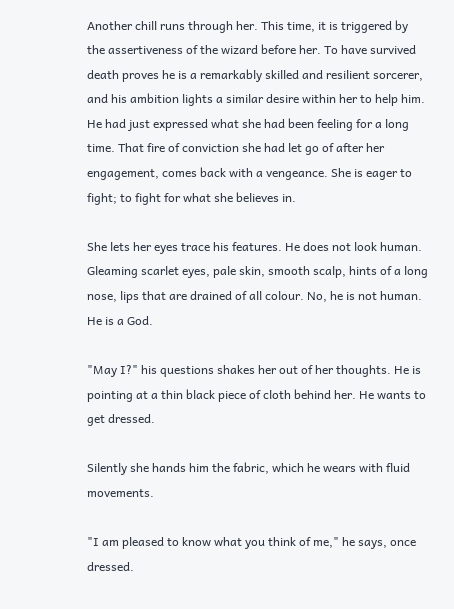Another chill runs through her. This time, it is triggered by the assertiveness of the wizard before her. To have survived death proves he is a remarkably skilled and resilient sorcerer, and his ambition lights a similar desire within her to help him. He had just expressed what she had been feeling for a long time. That fire of conviction she had let go of after her engagement, comes back with a vengeance. She is eager to fight; to fight for what she believes in.

She lets her eyes trace his features. He does not look human. Gleaming scarlet eyes, pale skin, smooth scalp, hints of a long nose, lips that are drained of all colour. No, he is not human. He is a God.

"May I?" his questions shakes her out of her thoughts. He is pointing at a thin black piece of cloth behind her. He wants to get dressed.

Silently she hands him the fabric, which he wears with fluid movements.

"I am pleased to know what you think of me," he says, once dressed.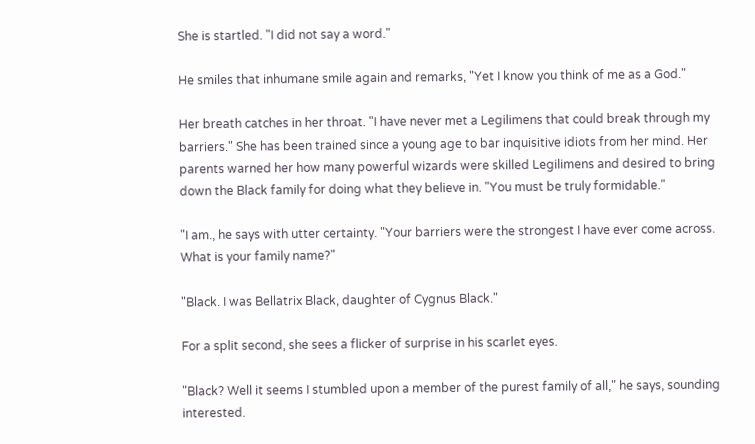She is startled. "I did not say a word."

He smiles that inhumane smile again and remarks, "Yet I know you think of me as a God."

Her breath catches in her throat. "I have never met a Legilimens that could break through my barriers." She has been trained since a young age to bar inquisitive idiots from her mind. Her parents warned her how many powerful wizards were skilled Legilimens and desired to bring down the Black family for doing what they believe in. "You must be truly formidable."

"I am., he says with utter certainty. "Your barriers were the strongest I have ever come across. What is your family name?"

"Black. I was Bellatrix Black, daughter of Cygnus Black."

For a split second, she sees a flicker of surprise in his scarlet eyes.

"Black? Well it seems I stumbled upon a member of the purest family of all," he says, sounding interested.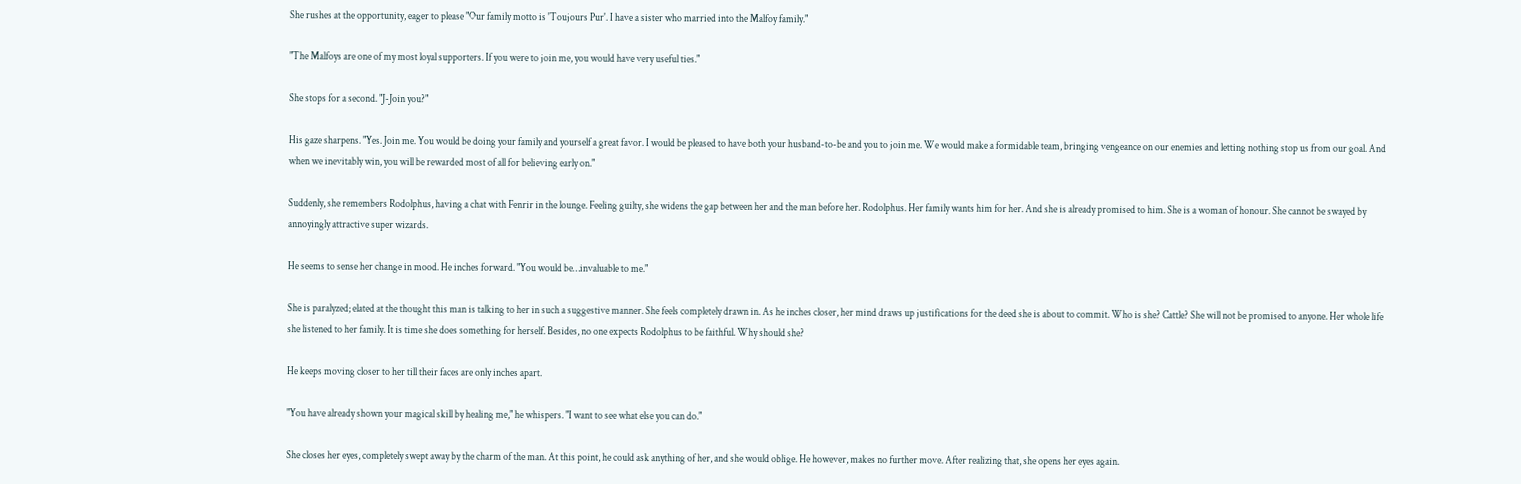She rushes at the opportunity, eager to please "Our family motto is 'Toujours Pur'. I have a sister who married into the Malfoy family."

"The Malfoys are one of my most loyal supporters. If you were to join me, you would have very useful ties."

She stops for a second. "J-Join you?"

His gaze sharpens. "Yes. Join me. You would be doing your family and yourself a great favor. I would be pleased to have both your husband-to-be and you to join me. We would make a formidable team, bringing vengeance on our enemies and letting nothing stop us from our goal. And when we inevitably win, you will be rewarded most of all for believing early on."

Suddenly, she remembers Rodolphus, having a chat with Fenrir in the lounge. Feeling guilty, she widens the gap between her and the man before her. Rodolphus. Her family wants him for her. And she is already promised to him. She is a woman of honour. She cannot be swayed by annoyingly attractive super wizards.

He seems to sense her change in mood. He inches forward. "You would be…invaluable to me."

She is paralyzed; elated at the thought this man is talking to her in such a suggestive manner. She feels completely drawn in. As he inches closer, her mind draws up justifications for the deed she is about to commit. Who is she? Cattle? She will not be promised to anyone. Her whole life she listened to her family. It is time she does something for herself. Besides, no one expects Rodolphus to be faithful. Why should she?

He keeps moving closer to her till their faces are only inches apart.

"You have already shown your magical skill by healing me," he whispers. "I want to see what else you can do."

She closes her eyes, completely swept away by the charm of the man. At this point, he could ask anything of her, and she would oblige. He however, makes no further move. After realizing that, she opens her eyes again.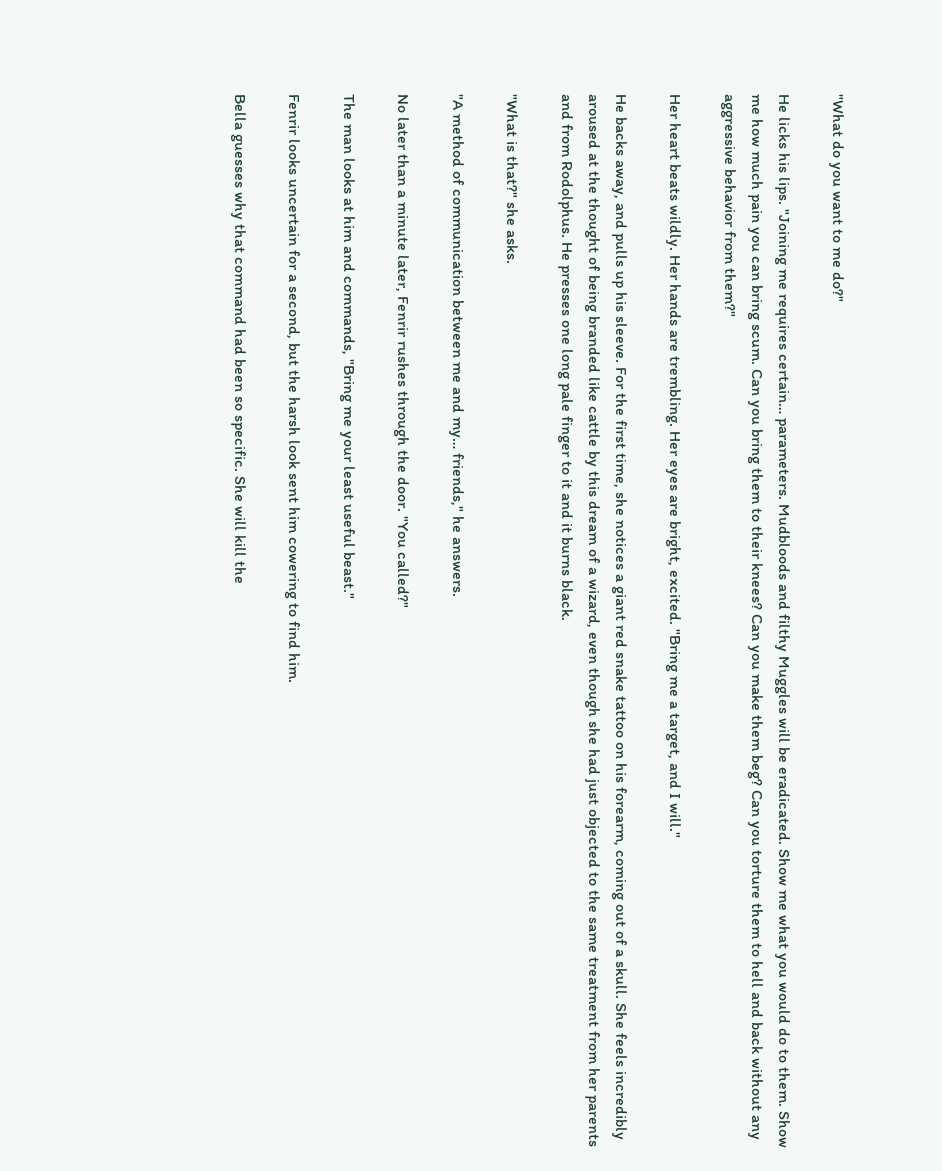"What do you want to me do?"

He licks his lips. "Joining me requires certain… parameters. Mudbloods and filthy Muggles will be eradicated. Show me what you would do to them. Show me how much pain you can bring scum. Can you bring them to their knees? Can you make them beg? Can you torture them to hell and back without any aggressive behavior from them?"

Her heart beats wildly. Her hands are trembling. Her eyes are bright, excited. "Bring me a target, and I will."

He backs away, and pulls up his sleeve. For the first time, she notices a giant red snake tattoo on his forearm, coming out of a skull. She feels incredibly aroused at the thought of being branded like cattle by this dream of a wizard, even though she had just objected to the same treatment from her parents and from Rodolphus. He presses one long pale finger to it and it burns black.

"What is that?" she asks.

"A method of communication between me and my… friends," he answers.

No later than a minute later, Fenrir rushes through the door. "You called?"

The man looks at him and commands, "Bring me your least useful beast."

Fenrir looks uncertain for a second, but the harsh look sent him cowering to find him.

Bella guesses why that command had been so specific. She will kill the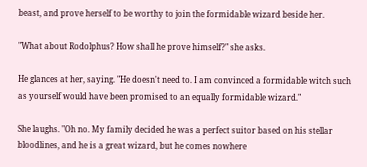beast, and prove herself to be worthy to join the formidable wizard beside her.

"What about Rodolphus? How shall he prove himself?" she asks.

He glances at her, saying. "He doesn't need to. I am convinced a formidable witch such as yourself would have been promised to an equally formidable wizard."

She laughs. "Oh no. My family decided he was a perfect suitor based on his stellar bloodlines, and he is a great wizard, but he comes nowhere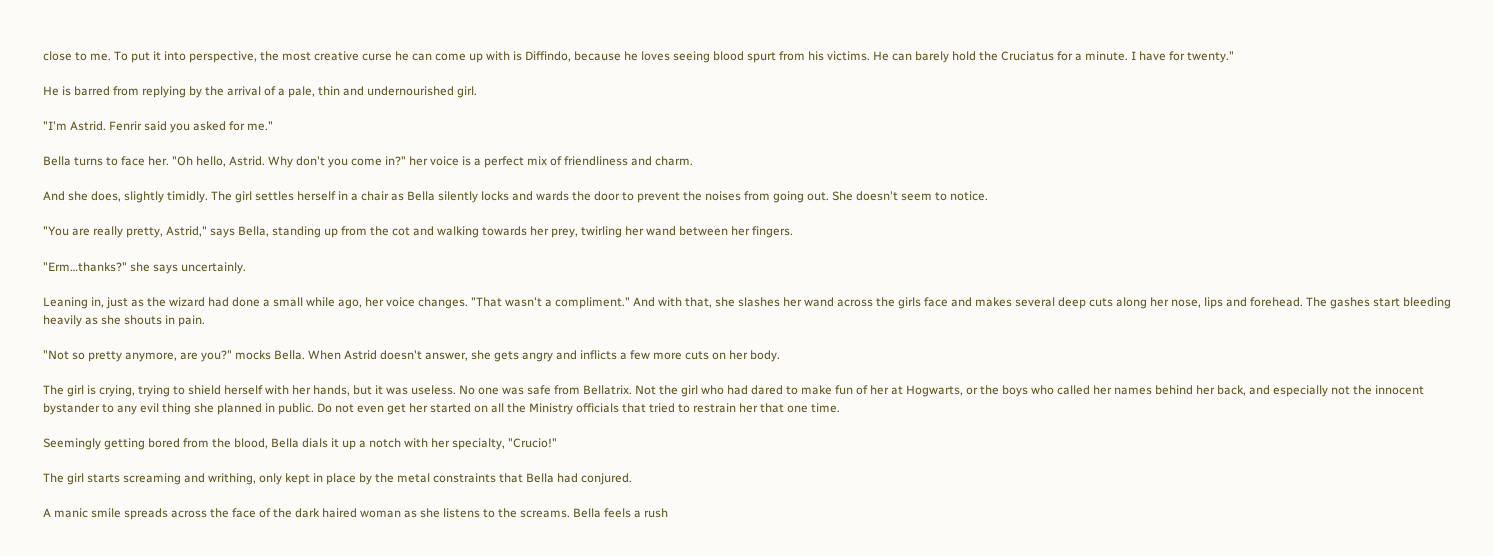close to me. To put it into perspective, the most creative curse he can come up with is Diffindo, because he loves seeing blood spurt from his victims. He can barely hold the Cruciatus for a minute. I have for twenty."

He is barred from replying by the arrival of a pale, thin and undernourished girl.

"I'm Astrid. Fenrir said you asked for me."

Bella turns to face her. "Oh hello, Astrid. Why don't you come in?" her voice is a perfect mix of friendliness and charm.

And she does, slightly timidly. The girl settles herself in a chair as Bella silently locks and wards the door to prevent the noises from going out. She doesn't seem to notice.

"You are really pretty, Astrid," says Bella, standing up from the cot and walking towards her prey, twirling her wand between her fingers.

"Erm…thanks?" she says uncertainly.

Leaning in, just as the wizard had done a small while ago, her voice changes. "That wasn't a compliment." And with that, she slashes her wand across the girls face and makes several deep cuts along her nose, lips and forehead. The gashes start bleeding heavily as she shouts in pain.

"Not so pretty anymore, are you?" mocks Bella. When Astrid doesn't answer, she gets angry and inflicts a few more cuts on her body.

The girl is crying, trying to shield herself with her hands, but it was useless. No one was safe from Bellatrix. Not the girl who had dared to make fun of her at Hogwarts, or the boys who called her names behind her back, and especially not the innocent bystander to any evil thing she planned in public. Do not even get her started on all the Ministry officials that tried to restrain her that one time.

Seemingly getting bored from the blood, Bella dials it up a notch with her specialty, "Crucio!"

The girl starts screaming and writhing, only kept in place by the metal constraints that Bella had conjured.

A manic smile spreads across the face of the dark haired woman as she listens to the screams. Bella feels a rush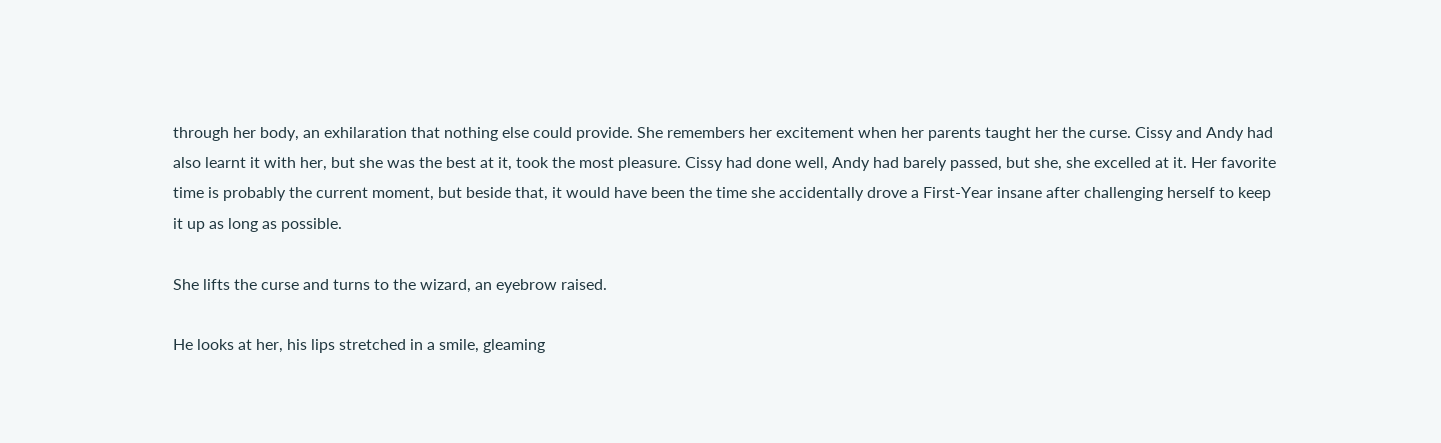through her body, an exhilaration that nothing else could provide. She remembers her excitement when her parents taught her the curse. Cissy and Andy had also learnt it with her, but she was the best at it, took the most pleasure. Cissy had done well, Andy had barely passed, but she, she excelled at it. Her favorite time is probably the current moment, but beside that, it would have been the time she accidentally drove a First-Year insane after challenging herself to keep it up as long as possible.

She lifts the curse and turns to the wizard, an eyebrow raised.

He looks at her, his lips stretched in a smile, gleaming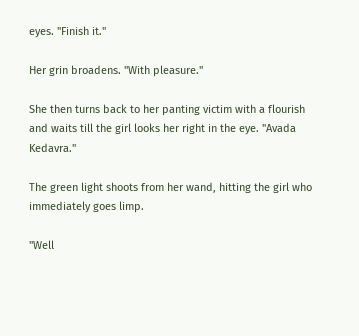eyes. "Finish it."

Her grin broadens. "With pleasure."

She then turns back to her panting victim with a flourish and waits till the girl looks her right in the eye. "Avada Kedavra."

The green light shoots from her wand, hitting the girl who immediately goes limp.

"Well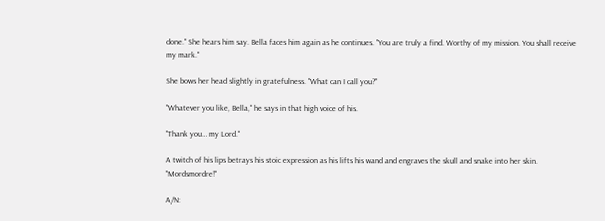done." She hears him say. Bella faces him again as he continues. "You are truly a find. Worthy of my mission. You shall receive my mark."

She bows her head slightly in gratefulness. "What can I call you?"

"Whatever you like, Bella," he says in that high voice of his.

"Thank you… my Lord."

A twitch of his lips betrays his stoic expression as his lifts his wand and engraves the skull and snake into her skin. "Mordsmordre!"

A/N: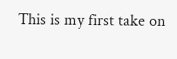This is my first take on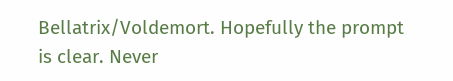Bellatrix/Voldemort. Hopefully the prompt is clear. Never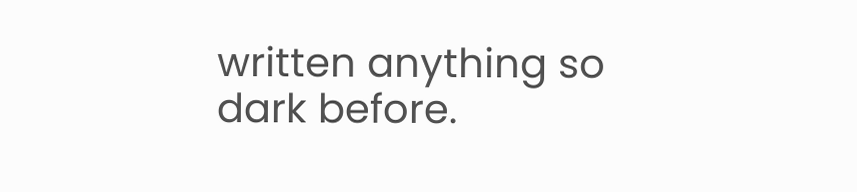written anything so dark before.